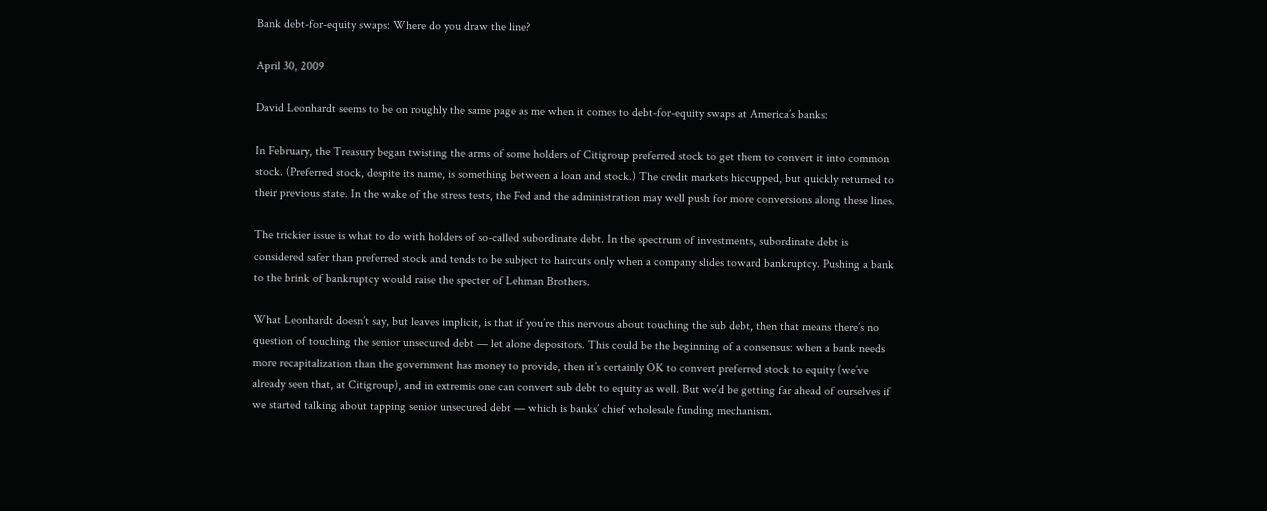Bank debt-for-equity swaps: Where do you draw the line?

April 30, 2009

David Leonhardt seems to be on roughly the same page as me when it comes to debt-for-equity swaps at America’s banks:

In February, the Treasury began twisting the arms of some holders of Citigroup preferred stock to get them to convert it into common stock. (Preferred stock, despite its name, is something between a loan and stock.) The credit markets hiccupped, but quickly returned to their previous state. In the wake of the stress tests, the Fed and the administration may well push for more conversions along these lines.

The trickier issue is what to do with holders of so-called subordinate debt. In the spectrum of investments, subordinate debt is considered safer than preferred stock and tends to be subject to haircuts only when a company slides toward bankruptcy. Pushing a bank to the brink of bankruptcy would raise the specter of Lehman Brothers.

What Leonhardt doesn’t say, but leaves implicit, is that if you’re this nervous about touching the sub debt, then that means there’s no question of touching the senior unsecured debt — let alone depositors. This could be the beginning of a consensus: when a bank needs more recapitalization than the government has money to provide, then it’s certainly OK to convert preferred stock to equity (we’ve already seen that, at Citigroup), and in extremis one can convert sub debt to equity as well. But we’d be getting far ahead of ourselves if we started talking about tapping senior unsecured debt — which is banks’ chief wholesale funding mechanism.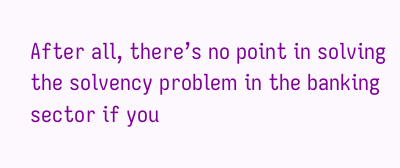After all, there’s no point in solving the solvency problem in the banking sector if you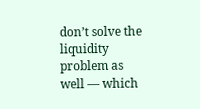don’t solve the liquidity problem as well — which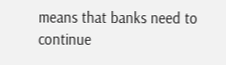means that banks need to continue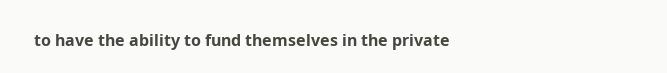to have the ability to fund themselves in the private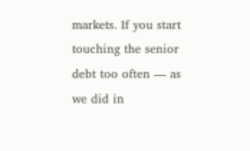markets. If you start touching the senior debt too often — as we did in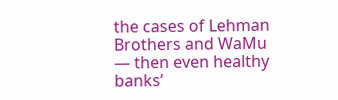the cases of Lehman Brothers and WaMu — then even healthy banks’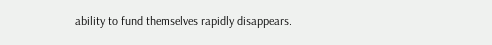ability to fund themselves rapidly disappears.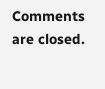Comments are closed.